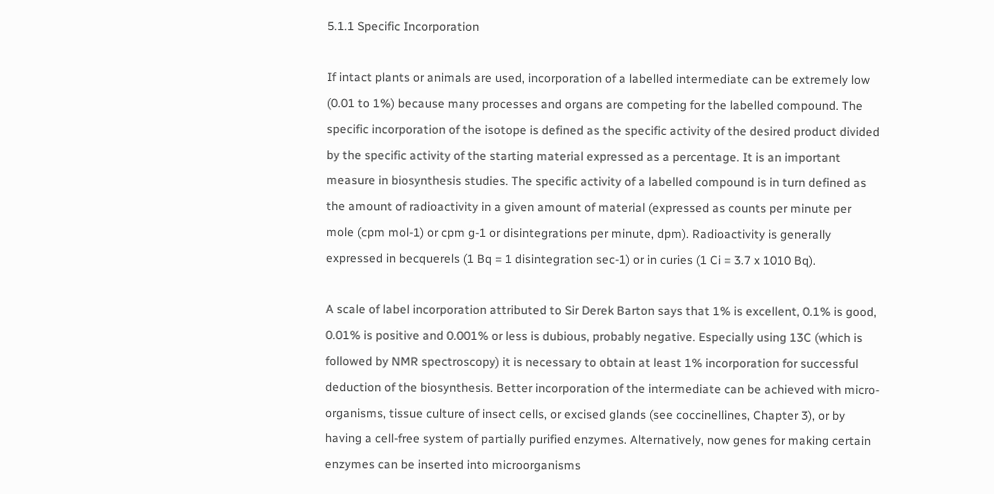5.1.1 Specific Incorporation

If intact plants or animals are used, incorporation of a labelled intermediate can be extremely low (0.01 to 1%) because many processes and organs are competing for the labelled compound. The specific incorporation of the isotope is defined as the specific activity of the desired product divided by the specific activity of the starting material expressed as a percentage. It is an important measure in biosynthesis studies. The specific activity of a labelled compound is in turn defined as the amount of radioactivity in a given amount of material (expressed as counts per minute per mole (cpm mol-1) or cpm g-1 or disintegrations per minute, dpm). Radioactivity is generally expressed in becquerels (1 Bq = 1 disintegration sec-1) or in curies (1 Ci = 3.7 x 1010 Bq).

A scale of label incorporation attributed to Sir Derek Barton says that 1% is excellent, 0.1% is good, 0.01% is positive and 0.001% or less is dubious, probably negative. Especially using 13C (which is followed by NMR spectroscopy) it is necessary to obtain at least 1% incorporation for successful deduction of the biosynthesis. Better incorporation of the intermediate can be achieved with micro-organisms, tissue culture of insect cells, or excised glands (see coccinellines, Chapter 3), or by having a cell-free system of partially purified enzymes. Alternatively, now genes for making certain enzymes can be inserted into microorganisms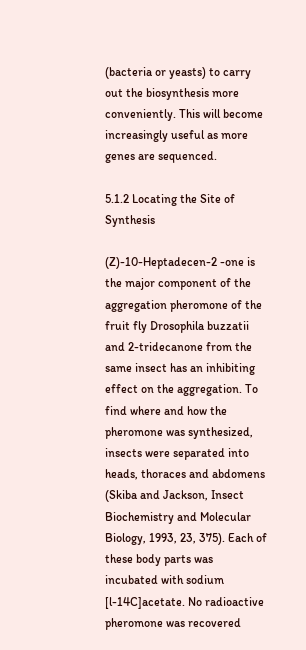(bacteria or yeasts) to carry out the biosynthesis more conveniently. This will become increasingly useful as more genes are sequenced.

5.1.2 Locating the Site of Synthesis

(Z)-10-Heptadecen-2 -one is the major component of the aggregation pheromone of the fruit fly Drosophila buzzatii and 2-tridecanone from the same insect has an inhibiting effect on the aggregation. To find where and how the pheromone was synthesized, insects were separated into heads, thoraces and abdomens (Skiba and Jackson, Insect Biochemistry and Molecular Biology, 1993, 23, 375). Each of these body parts was incubated with sodium [l-14C]acetate. No radioactive pheromone was recovered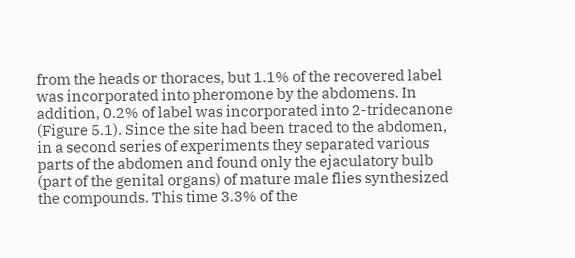from the heads or thoraces, but 1.1% of the recovered label was incorporated into pheromone by the abdomens. In addition, 0.2% of label was incorporated into 2-tridecanone (Figure 5.1). Since the site had been traced to the abdomen, in a second series of experiments they separated various parts of the abdomen and found only the ejaculatory bulb (part of the genital organs) of mature male flies synthesized the compounds. This time 3.3% of the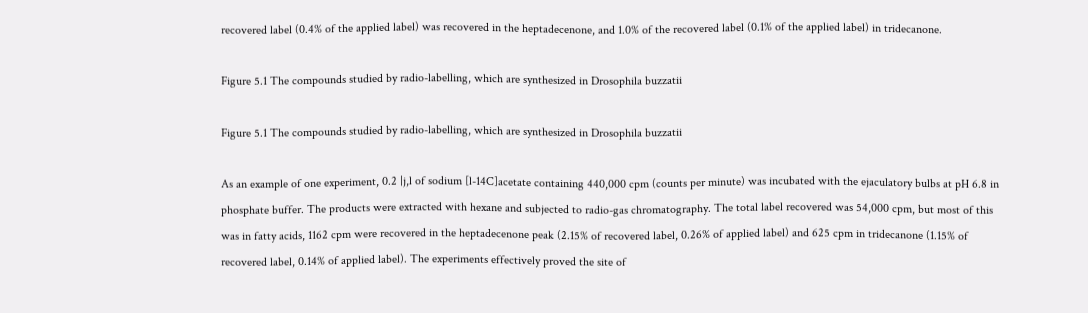recovered label (0.4% of the applied label) was recovered in the heptadecenone, and 1.0% of the recovered label (0.1% of the applied label) in tridecanone.

Figure 5.1 The compounds studied by radio-labelling, which are synthesized in Drosophila buzzatii

Figure 5.1 The compounds studied by radio-labelling, which are synthesized in Drosophila buzzatii

As an example of one experiment, 0.2 |j,l of sodium [l-14C]acetate containing 440,000 cpm (counts per minute) was incubated with the ejaculatory bulbs at pH 6.8 in phosphate buffer. The products were extracted with hexane and subjected to radio-gas chromatography. The total label recovered was 54,000 cpm, but most of this was in fatty acids, 1162 cpm were recovered in the heptadecenone peak (2.15% of recovered label, 0.26% of applied label) and 625 cpm in tridecanone (1.15% of recovered label, 0.14% of applied label). The experiments effectively proved the site of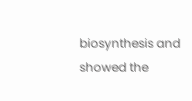biosynthesis and showed the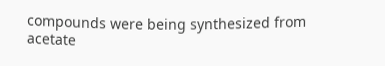compounds were being synthesized from acetate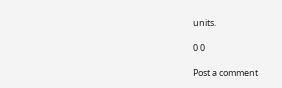units.

0 0

Post a comment